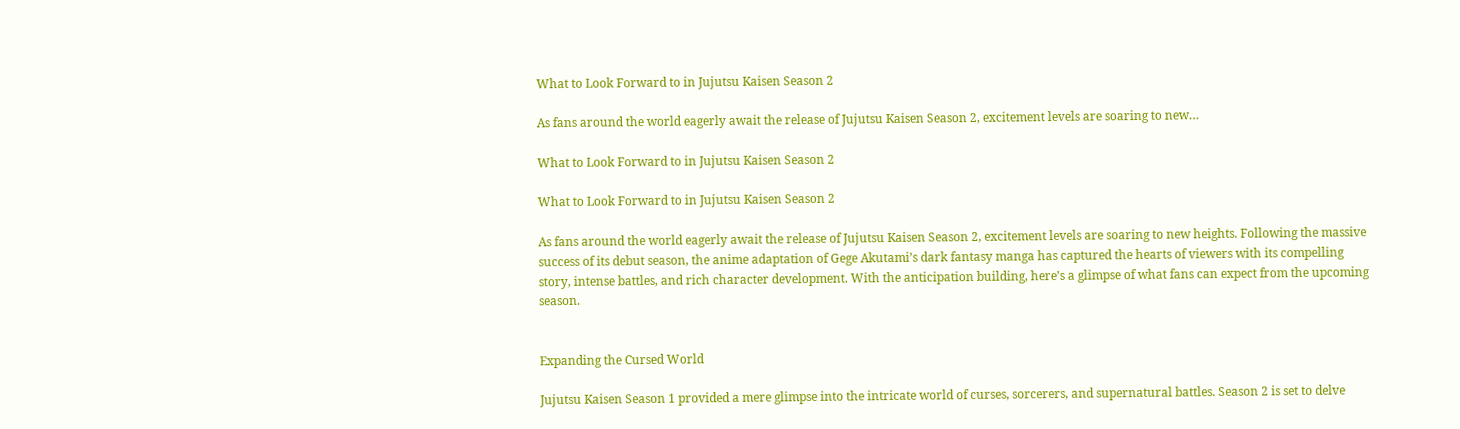What to Look Forward to in Jujutsu Kaisen Season 2

As fans around the world eagerly await the release of Jujutsu Kaisen Season 2, excitement levels are soaring to new…

What to Look Forward to in Jujutsu Kaisen Season 2

What to Look Forward to in Jujutsu Kaisen Season 2

As fans around the world eagerly await the release of Jujutsu Kaisen Season 2, excitement levels are soaring to new heights. Following the massive success of its debut season, the anime adaptation of Gege Akutami’s dark fantasy manga has captured the hearts of viewers with its compelling story, intense battles, and rich character development. With the anticipation building, here’s a glimpse of what fans can expect from the upcoming season.


Expanding the Cursed World

Jujutsu Kaisen Season 1 provided a mere glimpse into the intricate world of curses, sorcerers, and supernatural battles. Season 2 is set to delve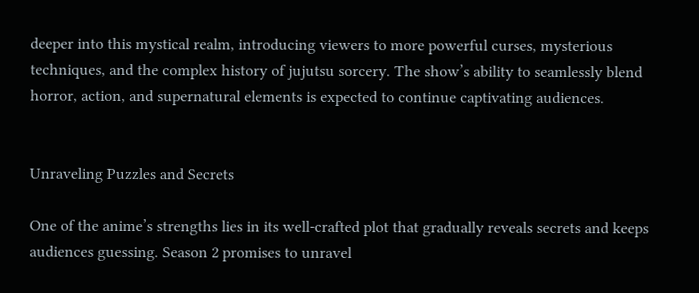deeper into this mystical realm, introducing viewers to more powerful curses, mysterious techniques, and the complex history of jujutsu sorcery. The show’s ability to seamlessly blend horror, action, and supernatural elements is expected to continue captivating audiences.


Unraveling Puzzles and Secrets

One of the anime’s strengths lies in its well-crafted plot that gradually reveals secrets and keeps audiences guessing. Season 2 promises to unravel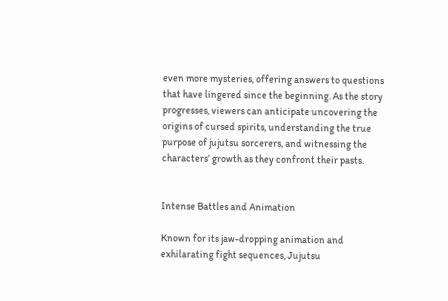even more mysteries, offering answers to questions that have lingered since the beginning. As the story progresses, viewers can anticipate uncovering the origins of cursed spirits, understanding the true purpose of jujutsu sorcerers, and witnessing the characters’ growth as they confront their pasts.


Intense Battles and Animation

Known for its jaw-dropping animation and exhilarating fight sequences, Jujutsu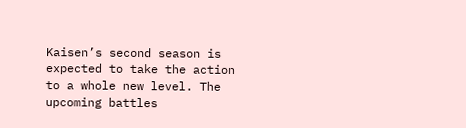Kaisen’s second season is expected to take the action to a whole new level. The upcoming battles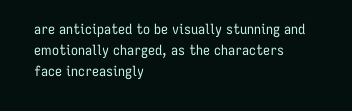are anticipated to be visually stunning and emotionally charged, as the characters face increasingly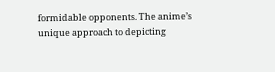formidable opponents. The anime’s unique approach to depicting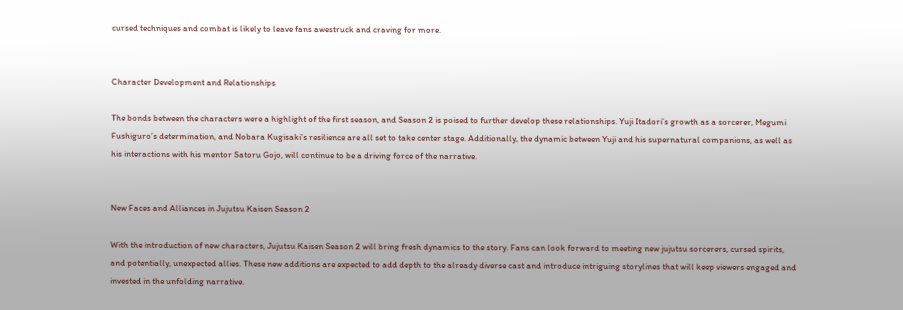cursed techniques and combat is likely to leave fans awestruck and craving for more.


Character Development and Relationships

The bonds between the characters were a highlight of the first season, and Season 2 is poised to further develop these relationships. Yuji Itadori’s growth as a sorcerer, Megumi Fushiguro’s determination, and Nobara Kugisaki’s resilience are all set to take center stage. Additionally, the dynamic between Yuji and his supernatural companions, as well as his interactions with his mentor Satoru Gojo, will continue to be a driving force of the narrative.


New Faces and Alliances in Jujutsu Kaisen Season 2

With the introduction of new characters, Jujutsu Kaisen Season 2 will bring fresh dynamics to the story. Fans can look forward to meeting new jujutsu sorcerers, cursed spirits, and potentially, unexpected allies. These new additions are expected to add depth to the already diverse cast and introduce intriguing storylines that will keep viewers engaged and invested in the unfolding narrative.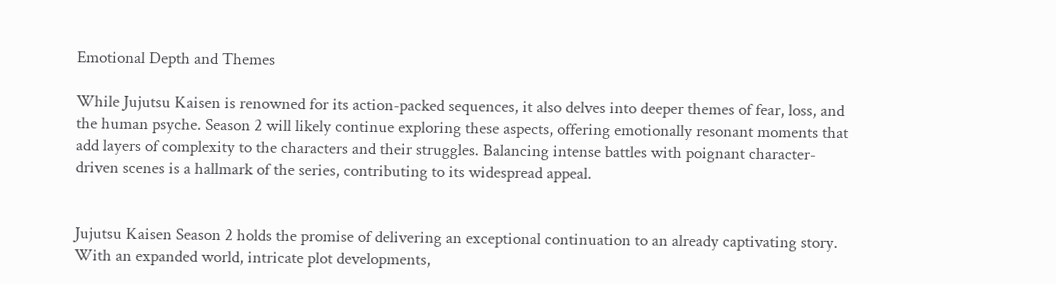Emotional Depth and Themes

While Jujutsu Kaisen is renowned for its action-packed sequences, it also delves into deeper themes of fear, loss, and the human psyche. Season 2 will likely continue exploring these aspects, offering emotionally resonant moments that add layers of complexity to the characters and their struggles. Balancing intense battles with poignant character-driven scenes is a hallmark of the series, contributing to its widespread appeal.


Jujutsu Kaisen Season 2 holds the promise of delivering an exceptional continuation to an already captivating story. With an expanded world, intricate plot developments,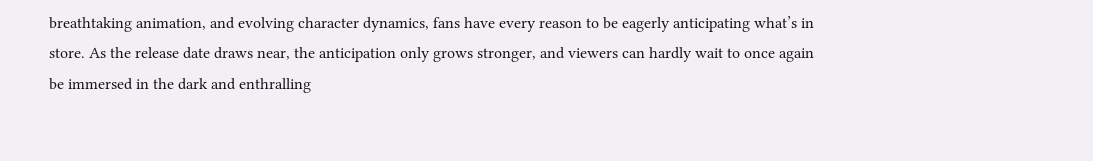breathtaking animation, and evolving character dynamics, fans have every reason to be eagerly anticipating what’s in store. As the release date draws near, the anticipation only grows stronger, and viewers can hardly wait to once again be immersed in the dark and enthralling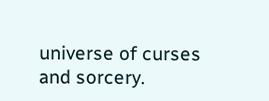universe of curses and sorcery.